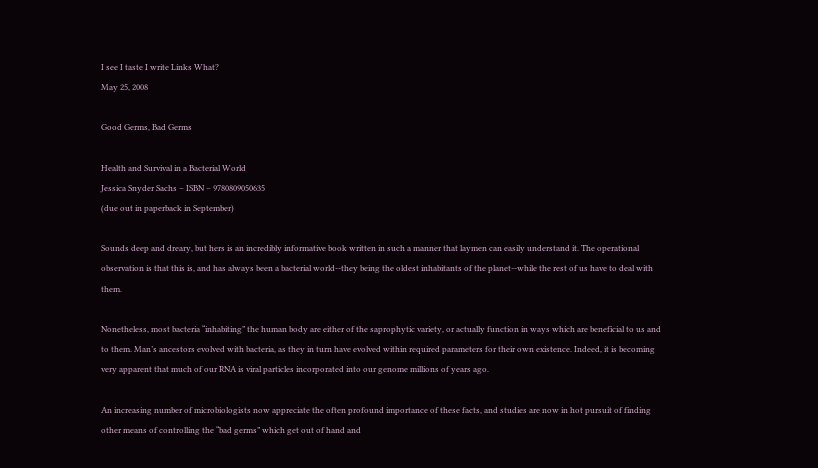I see I taste I write Links What?
May 25, 2008

Good Germs, Bad Germs

Health and Survival in a Bacterial World
Jessica Snyder Sachs – ISBN – 9780809050635
(due out in paperback in September)

Sounds deep and dreary, but hers is an incredibly informative book written in such a manner that laymen can easily understand it. The operational observation is that this is, and has always been a bacterial world--they being the oldest inhabitants of the planet--while the rest of us have to deal with them.

Nonetheless, most bacteria “inhabiting” the human body are either of the saprophytic variety, or actually function in ways which are beneficial to us and to them. Man’s ancestors evolved with bacteria, as they in turn have evolved within required parameters for their own existence. Indeed, it is becoming very apparent that much of our RNA is viral particles incorporated into our genome millions of years ago.

An increasing number of microbiologists now appreciate the often profound importance of these facts, and studies are now in hot pursuit of finding other means of controlling the “bad germs” which get out of hand and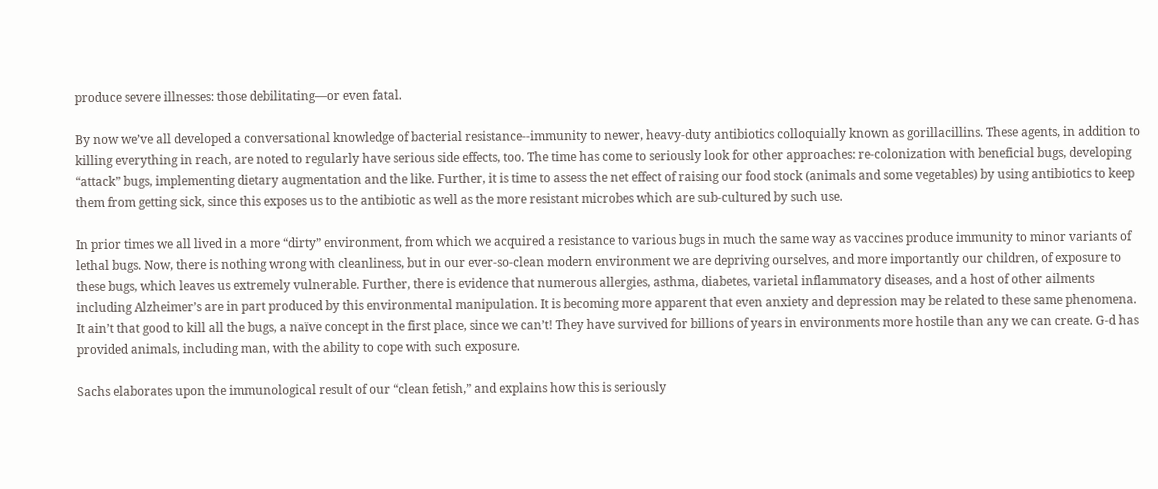produce severe illnesses: those debilitating—or even fatal.

By now we’ve all developed a conversational knowledge of bacterial resistance--immunity to newer, heavy-duty antibiotics colloquially known as gorillacillins. These agents, in addition to killing everything in reach, are noted to regularly have serious side effects, too. The time has come to seriously look for other approaches: re-colonization with beneficial bugs, developing “attack” bugs, implementing dietary augmentation and the like. Further, it is time to assess the net effect of raising our food stock (animals and some vegetables) by using antibiotics to keep them from getting sick, since this exposes us to the antibiotic as well as the more resistant microbes which are sub-cultured by such use.

In prior times we all lived in a more “dirty” environment, from which we acquired a resistance to various bugs in much the same way as vaccines produce immunity to minor variants of lethal bugs. Now, there is nothing wrong with cleanliness, but in our ever-so-clean modern environment we are depriving ourselves, and more importantly our children, of exposure to these bugs, which leaves us extremely vulnerable. Further, there is evidence that numerous allergies, asthma, diabetes, varietal inflammatory diseases, and a host of other ailments including Alzheimer’s are in part produced by this environmental manipulation. It is becoming more apparent that even anxiety and depression may be related to these same phenomena. It ain’t that good to kill all the bugs, a naïve concept in the first place, since we can’t! They have survived for billions of years in environments more hostile than any we can create. G-d has provided animals, including man, with the ability to cope with such exposure.

Sachs elaborates upon the immunological result of our “clean fetish,” and explains how this is seriously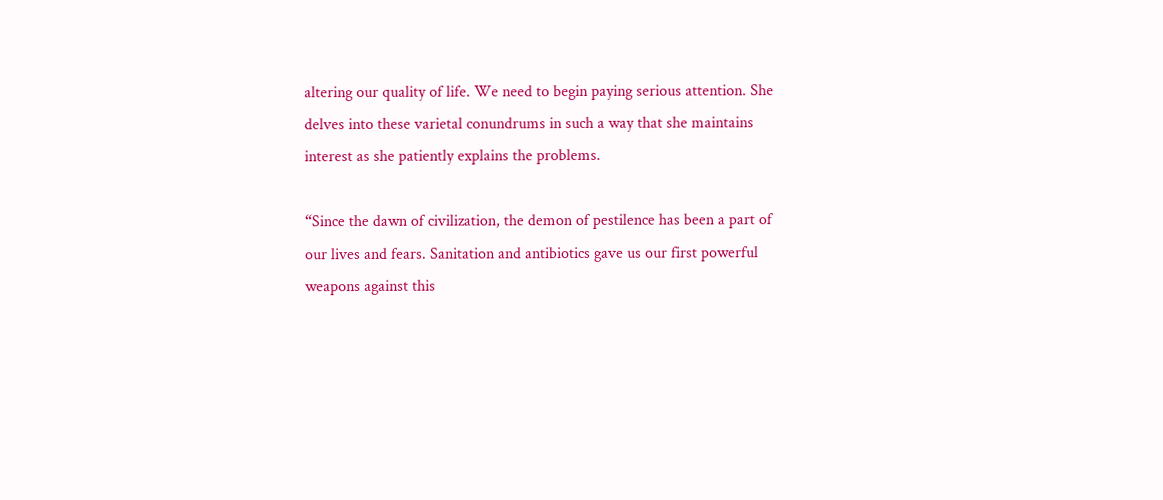altering our quality of life. We need to begin paying serious attention. She delves into these varietal conundrums in such a way that she maintains interest as she patiently explains the problems.

“Since the dawn of civilization, the demon of pestilence has been a part of our lives and fears. Sanitation and antibiotics gave us our first powerful weapons against this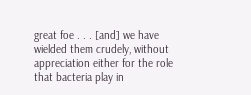great foe . . . [and] we have wielded them crudely, without appreciation either for the role that bacteria play in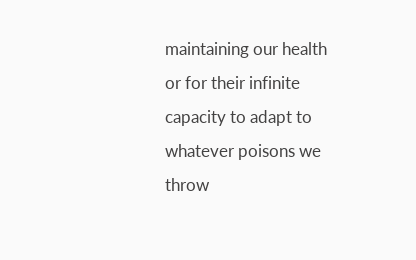maintaining our health or for their infinite capacity to adapt to whatever poisons we throw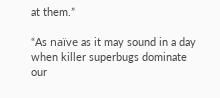at them.”

“As naïve as it may sound in a day when killer superbugs dominate our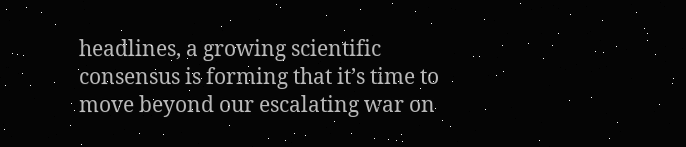headlines, a growing scientific consensus is forming that it’s time to move beyond our escalating war on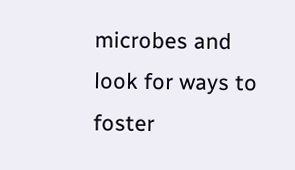microbes and look for ways to foster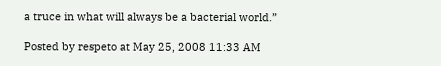a truce in what will always be a bacterial world.”

Posted by respeto at May 25, 2008 11:33 AM